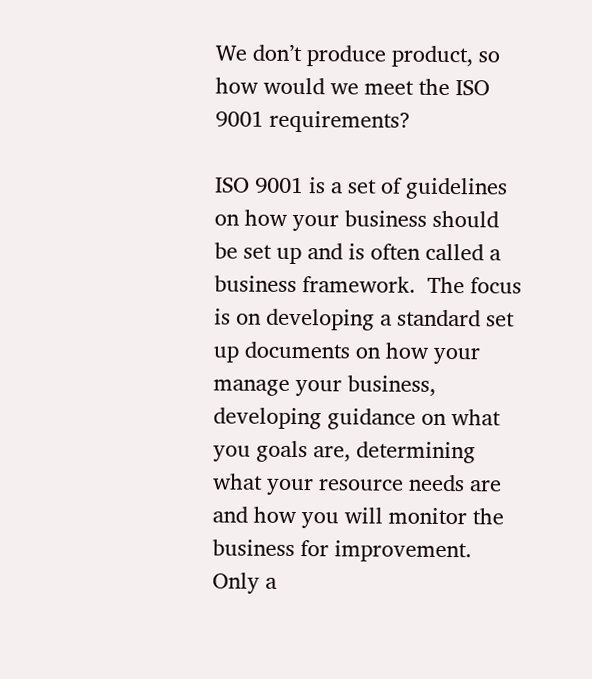We don’t produce product, so how would we meet the ISO 9001 requirements?

ISO 9001 is a set of guidelines on how your business should be set up and is often called a business framework.  The focus is on developing a standard set up documents on how your manage your business, developing guidance on what you goals are, determining what your resource needs are and how you will monitor the business for improvement.  Only a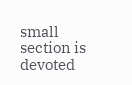small section is devoted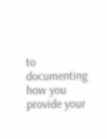to documenting how you provide your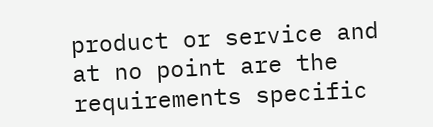product or service and at no point are the requirements specific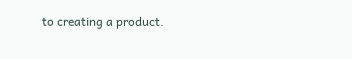to creating a product.